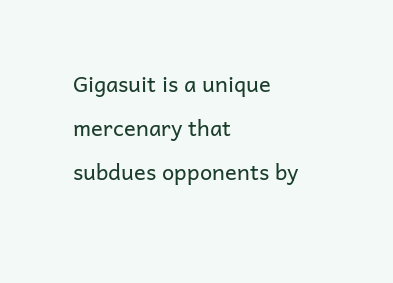Gigasuit is a unique mercenary that subdues opponents by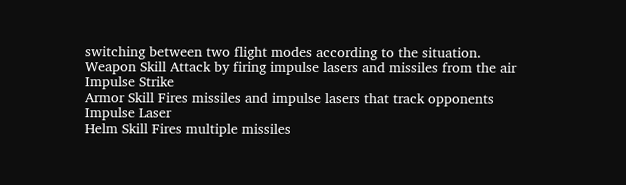switching between two flight modes according to the situation.
Weapon Skill Attack by firing impulse lasers and missiles from the air
Impulse Strike
Armor Skill Fires missiles and impulse lasers that track opponents
Impulse Laser
Helm Skill Fires multiple missiles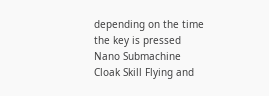depending on the time the key is pressed
Nano Submachine
Cloak Skill Flying and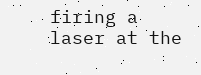firing a laser at the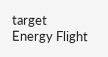target
Energy Flight